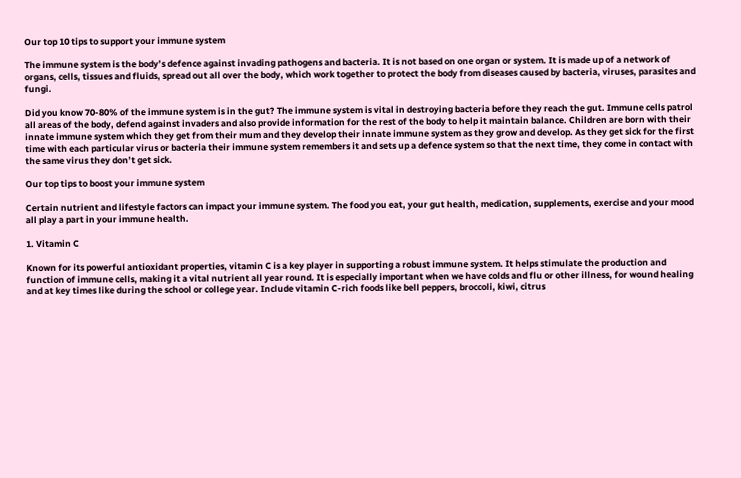Our top 10 tips to support your immune system

The immune system is the body’s defence against invading pathogens and bacteria. It is not based on one organ or system. It is made up of a network of organs, cells, tissues and fluids, spread out all over the body, which work together to protect the body from diseases caused by bacteria, viruses, parasites and fungi.

Did you know 70-80% of the immune system is in the gut? The immune system is vital in destroying bacteria before they reach the gut. Immune cells patrol all areas of the body, defend against invaders and also provide information for the rest of the body to help it maintain balance. Children are born with their innate immune system which they get from their mum and they develop their innate immune system as they grow and develop. As they get sick for the first time with each particular virus or bacteria their immune system remembers it and sets up a defence system so that the next time, they come in contact with the same virus they don’t get sick.

Our top tips to boost your immune system

Certain nutrient and lifestyle factors can impact your immune system. The food you eat, your gut health, medication, supplements, exercise and your mood all play a part in your immune health.

1. Vitamin C

Known for its powerful antioxidant properties, vitamin C is a key player in supporting a robust immune system. It helps stimulate the production and function of immune cells, making it a vital nutrient all year round. It is especially important when we have colds and flu or other illness, for wound healing and at key times like during the school or college year. Include vitamin C-rich foods like bell peppers, broccoli, kiwi, citrus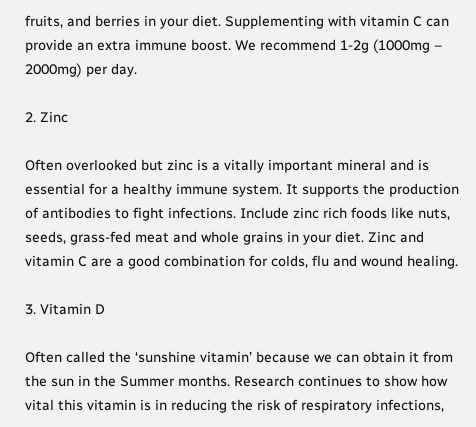fruits, and berries in your diet. Supplementing with vitamin C can provide an extra immune boost. We recommend 1-2g (1000mg – 2000mg) per day.

2. Zinc

Often overlooked but zinc is a vitally important mineral and is essential for a healthy immune system. It supports the production of antibodies to fight infections. Include zinc rich foods like nuts, seeds, grass-fed meat and whole grains in your diet. Zinc and vitamin C are a good combination for colds, flu and wound healing.

3. Vitamin D

Often called the ‘sunshine vitamin’ because we can obtain it from the sun in the Summer months. Research continues to show how vital this vitamin is in reducing the risk of respiratory infections,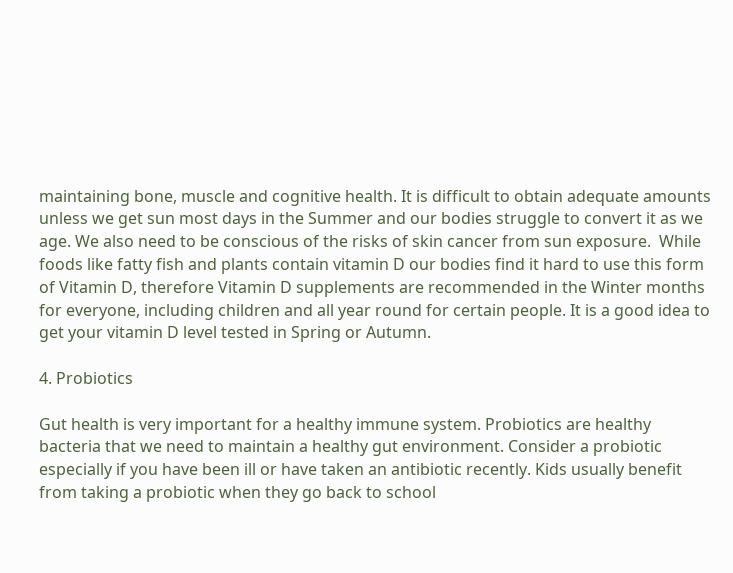maintaining bone, muscle and cognitive health. It is difficult to obtain adequate amounts unless we get sun most days in the Summer and our bodies struggle to convert it as we age. We also need to be conscious of the risks of skin cancer from sun exposure.  While foods like fatty fish and plants contain vitamin D our bodies find it hard to use this form of Vitamin D, therefore Vitamin D supplements are recommended in the Winter months for everyone, including children and all year round for certain people. It is a good idea to get your vitamin D level tested in Spring or Autumn.

4. Probiotics

Gut health is very important for a healthy immune system. Probiotics are healthy bacteria that we need to maintain a healthy gut environment. Consider a probiotic especially if you have been ill or have taken an antibiotic recently. Kids usually benefit from taking a probiotic when they go back to school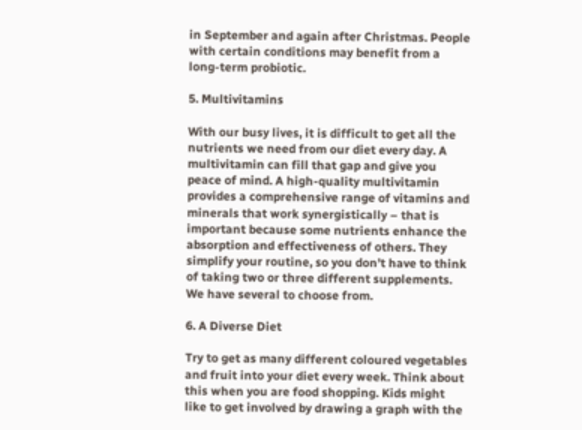in September and again after Christmas. People with certain conditions may benefit from a long-term probiotic.

5. Multivitamins

With our busy lives, it is difficult to get all the nutrients we need from our diet every day. A multivitamin can fill that gap and give you peace of mind. A high-quality multivitamin provides a comprehensive range of vitamins and minerals that work synergistically – that is important because some nutrients enhance the absorption and effectiveness of others. They simplify your routine, so you don’t have to think of taking two or three different supplements. We have several to choose from.

6. A Diverse Diet

Try to get as many different coloured vegetables and fruit into your diet every week. Think about this when you are food shopping. Kids might like to get involved by drawing a graph with the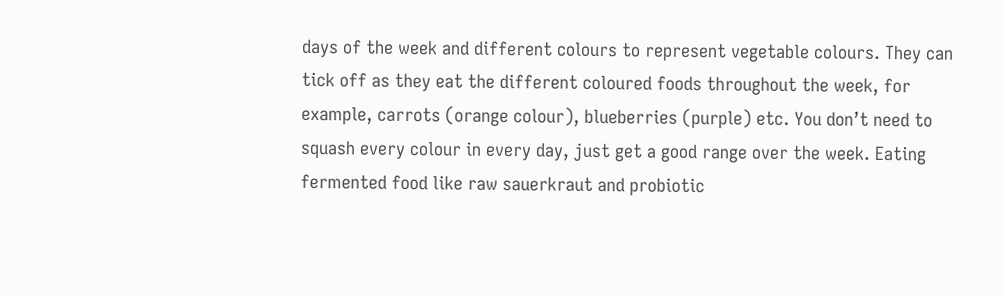days of the week and different colours to represent vegetable colours. They can tick off as they eat the different coloured foods throughout the week, for example, carrots (orange colour), blueberries (purple) etc. You don’t need to squash every colour in every day, just get a good range over the week. Eating fermented food like raw sauerkraut and probiotic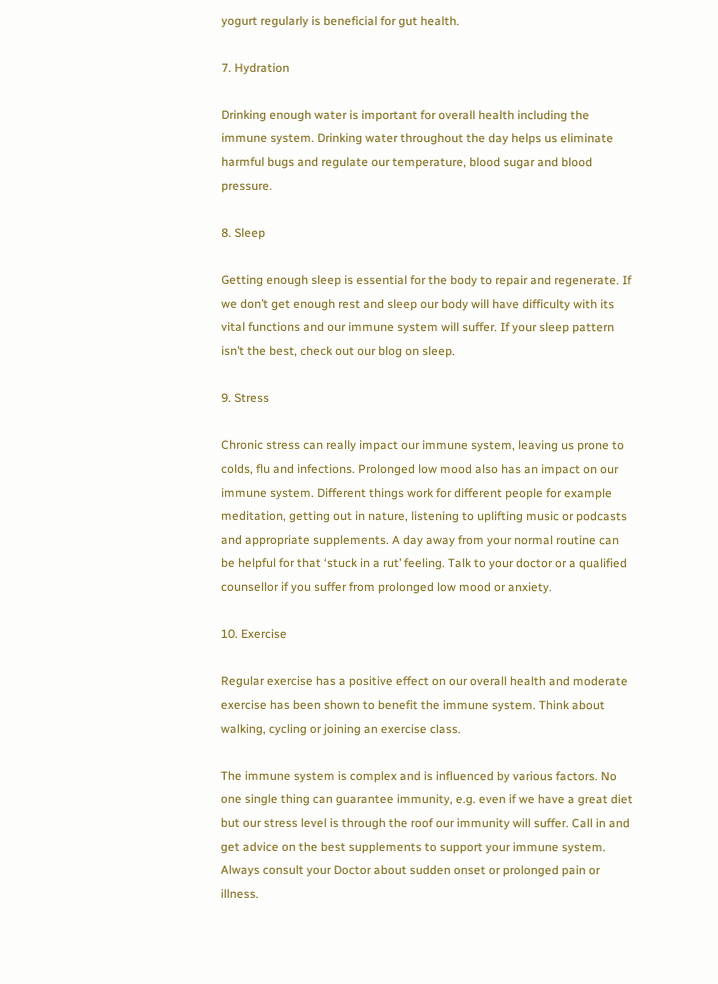yogurt regularly is beneficial for gut health.

7. Hydration

Drinking enough water is important for overall health including the immune system. Drinking water throughout the day helps us eliminate harmful bugs and regulate our temperature, blood sugar and blood pressure.

8. Sleep

Getting enough sleep is essential for the body to repair and regenerate. If we don’t get enough rest and sleep our body will have difficulty with its vital functions and our immune system will suffer. If your sleep pattern isn’t the best, check out our blog on sleep.

9. Stress

Chronic stress can really impact our immune system, leaving us prone to colds, flu and infections. Prolonged low mood also has an impact on our immune system. Different things work for different people for example meditation, getting out in nature, listening to uplifting music or podcasts and appropriate supplements. A day away from your normal routine can be helpful for that ‘stuck in a rut’ feeling. Talk to your doctor or a qualified counsellor if you suffer from prolonged low mood or anxiety.

10. Exercise

Regular exercise has a positive effect on our overall health and moderate exercise has been shown to benefit the immune system. Think about walking, cycling or joining an exercise class.

The immune system is complex and is influenced by various factors. No one single thing can guarantee immunity, e.g. even if we have a great diet but our stress level is through the roof our immunity will suffer. Call in and get advice on the best supplements to support your immune system. Always consult your Doctor about sudden onset or prolonged pain or illness.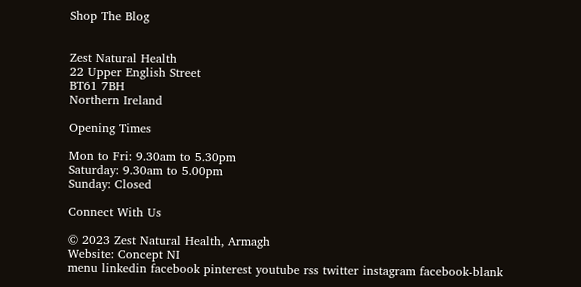Shop The Blog


Zest Natural Health
22 Upper English Street
BT61 7BH
Northern Ireland

Opening Times

Mon to Fri: 9.30am to 5.30pm
Saturday: 9.30am to 5.00pm
Sunday: Closed

Connect With Us

© 2023 Zest Natural Health, Armagh
Website: Concept NI
menu linkedin facebook pinterest youtube rss twitter instagram facebook-blank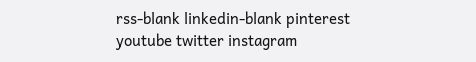rss-blank linkedin-blank pinterest youtube twitter instagram